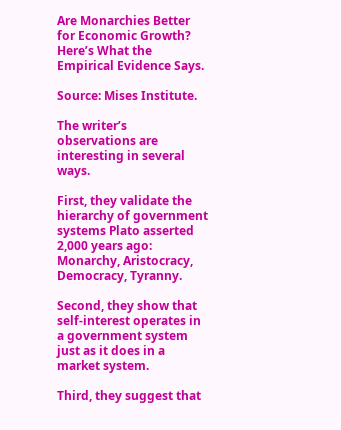Are Monarchies Better for Economic Growth? Here’s What the Empirical Evidence Says.

Source: Mises Institute.

The writer’s observations are interesting in several ways.

First, they validate the hierarchy of government systems Plato asserted 2,000 years ago: Monarchy, Aristocracy, Democracy, Tyranny.

Second, they show that self-interest operates in a government system just as it does in a market system.

Third, they suggest that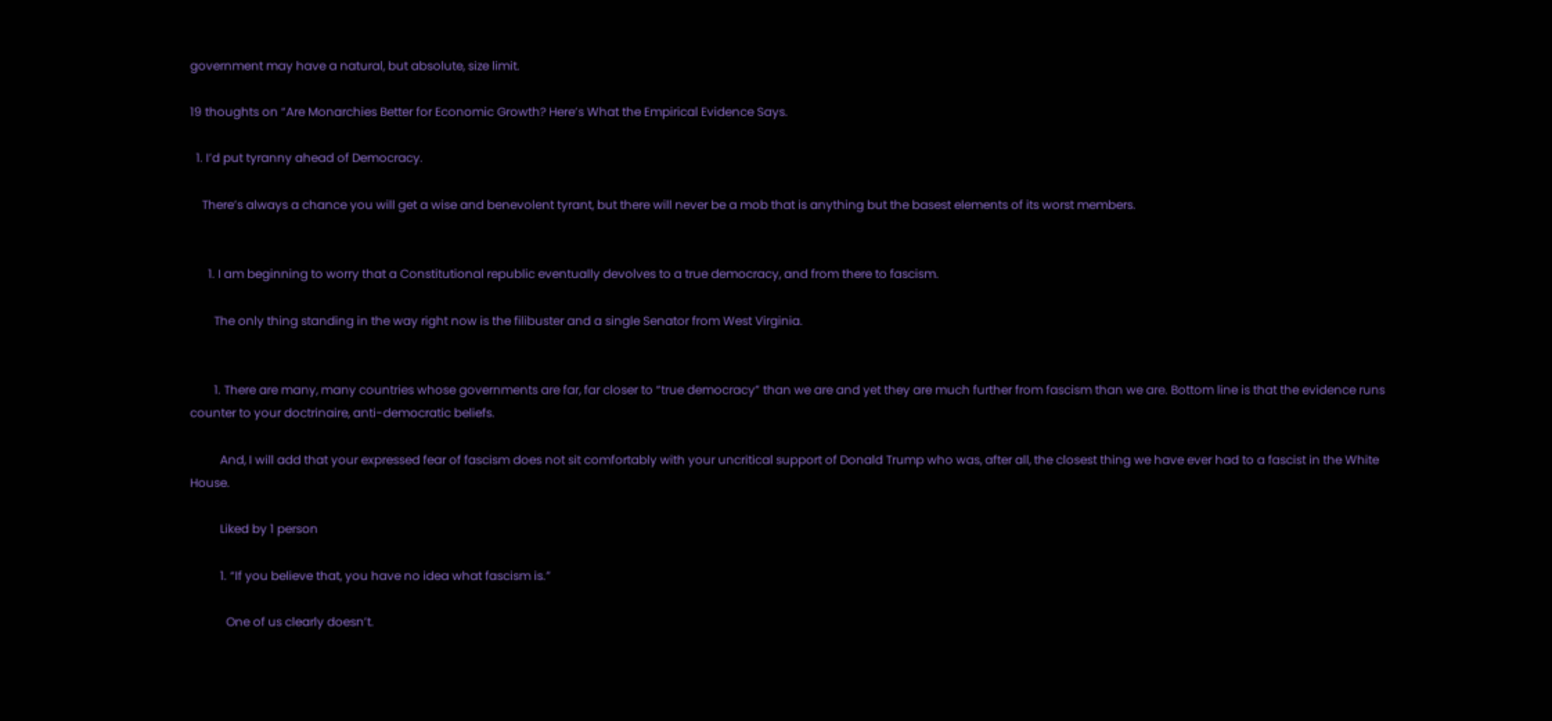government may have a natural, but absolute, size limit.

19 thoughts on “Are Monarchies Better for Economic Growth? Here’s What the Empirical Evidence Says.

  1. I’d put tyranny ahead of Democracy.

    There’s always a chance you will get a wise and benevolent tyrant, but there will never be a mob that is anything but the basest elements of its worst members.


      1. I am beginning to worry that a Constitutional republic eventually devolves to a true democracy, and from there to fascism.

        The only thing standing in the way right now is the filibuster and a single Senator from West Virginia.


        1. There are many, many countries whose governments are far, far closer to “true democracy” than we are and yet they are much further from fascism than we are. Bottom line is that the evidence runs counter to your doctrinaire, anti-democratic beliefs.

          And, I will add that your expressed fear of fascism does not sit comfortably with your uncritical support of Donald Trump who was, after all, the closest thing we have ever had to a fascist in the White House.

          Liked by 1 person

          1. “If you believe that, you have no idea what fascism is.”

            One of us clearly doesn’t.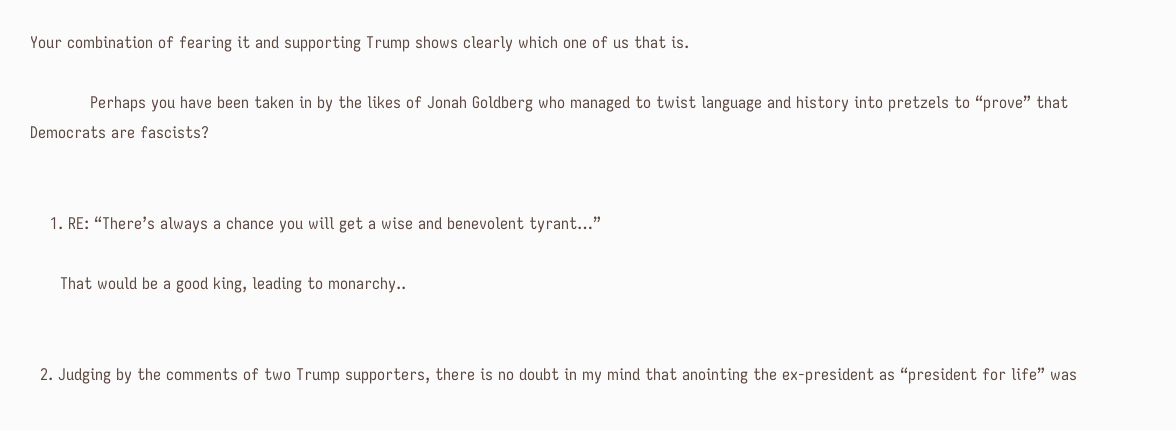Your combination of fearing it and supporting Trump shows clearly which one of us that is.

            Perhaps you have been taken in by the likes of Jonah Goldberg who managed to twist language and history into pretzels to “prove” that Democrats are fascists?


    1. RE: “There’s always a chance you will get a wise and benevolent tyrant…”

      That would be a good king, leading to monarchy..


  2. Judging by the comments of two Trump supporters, there is no doubt in my mind that anointing the ex-president as “president for life” was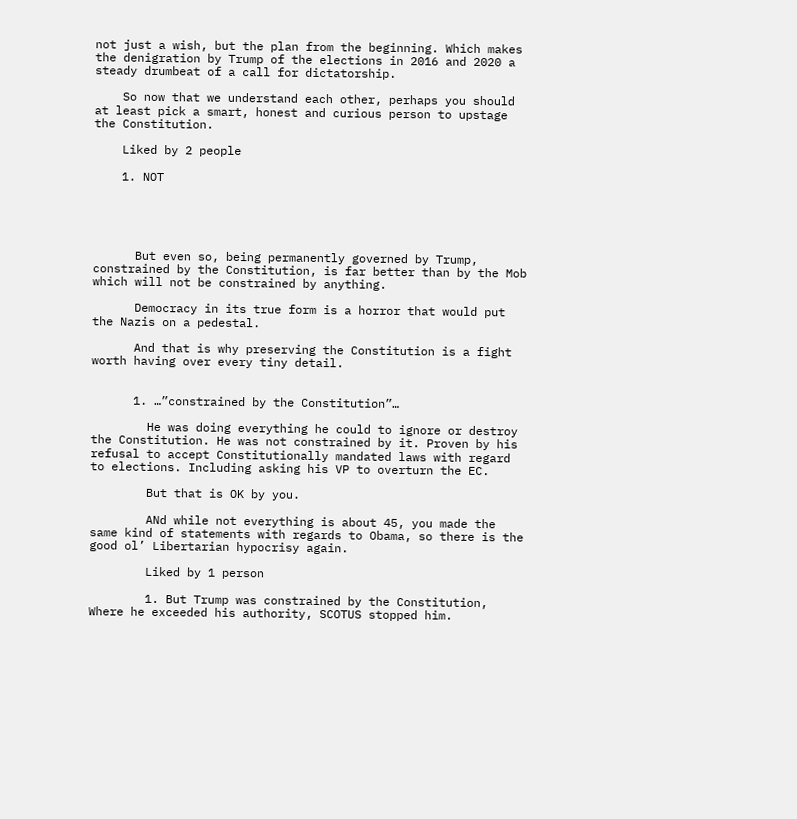not just a wish, but the plan from the beginning. Which makes the denigration by Trump of the elections in 2016 and 2020 a steady drumbeat of a call for dictatorship.

    So now that we understand each other, perhaps you should at least pick a smart, honest and curious person to upstage the Constitution.

    Liked by 2 people

    1. NOT





      But even so, being permanently governed by Trump, constrained by the Constitution, is far better than by the Mob which will not be constrained by anything.

      Democracy in its true form is a horror that would put the Nazis on a pedestal.

      And that is why preserving the Constitution is a fight worth having over every tiny detail.


      1. …”constrained by the Constitution”…

        He was doing everything he could to ignore or destroy the Constitution. He was not constrained by it. Proven by his refusal to accept Constitutionally mandated laws with regard to elections. Including asking his VP to overturn the EC.

        But that is OK by you.

        ANd while not everything is about 45, you made the same kind of statements with regards to Obama, so there is the good ol’ Libertarian hypocrisy again.

        Liked by 1 person

        1. But Trump was constrained by the Constitution, Where he exceeded his authority, SCOTUS stopped him.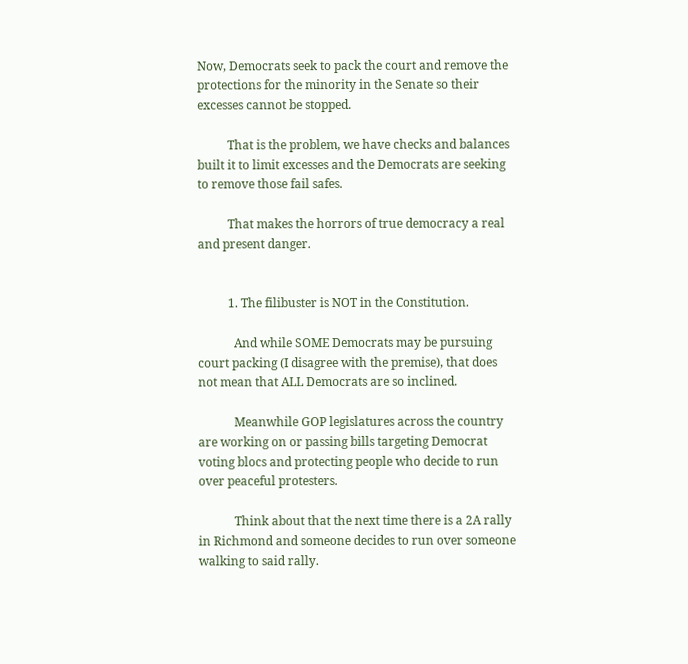Now, Democrats seek to pack the court and remove the protections for the minority in the Senate so their excesses cannot be stopped.

          That is the problem, we have checks and balances built it to limit excesses and the Democrats are seeking to remove those fail safes.

          That makes the horrors of true democracy a real and present danger.


          1. The filibuster is NOT in the Constitution.

            And while SOME Democrats may be pursuing court packing (I disagree with the premise), that does not mean that ALL Democrats are so inclined.

            Meanwhile GOP legislatures across the country are working on or passing bills targeting Democrat voting blocs and protecting people who decide to run over peaceful protesters.

            Think about that the next time there is a 2A rally in Richmond and someone decides to run over someone walking to said rally.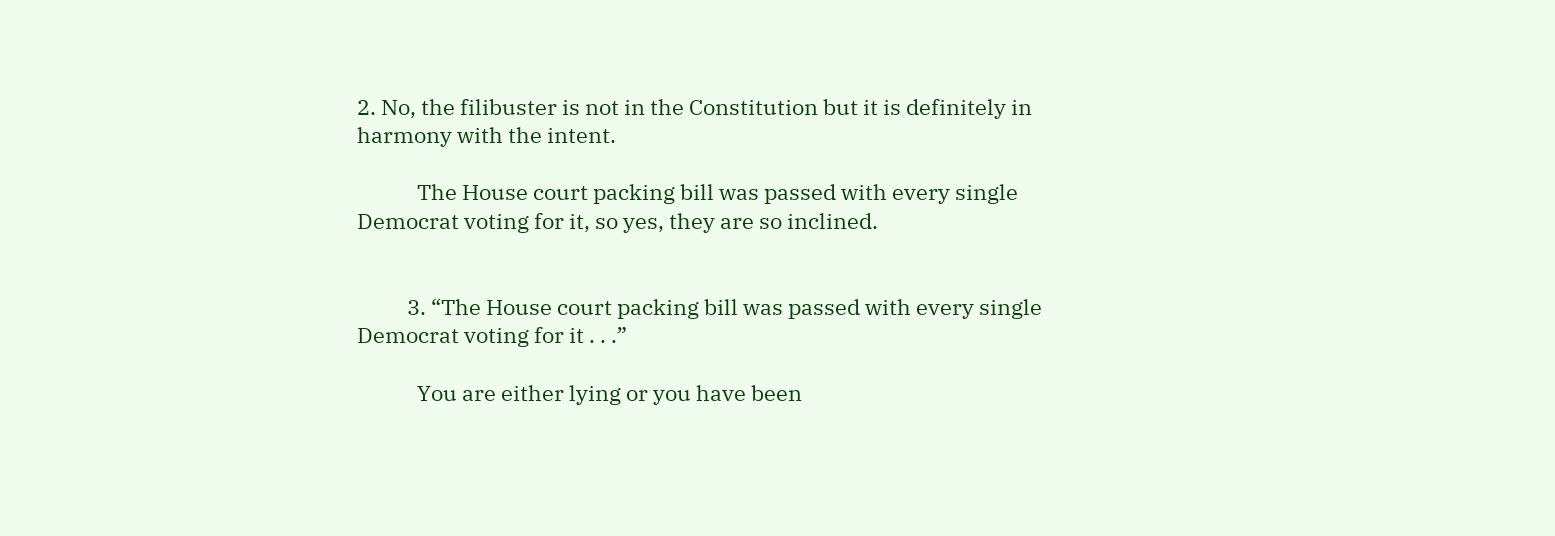2. No, the filibuster is not in the Constitution but it is definitely in harmony with the intent.

            The House court packing bill was passed with every single Democrat voting for it, so yes, they are so inclined.


          3. “The House court packing bill was passed with every single Democrat voting for it . . .”

            You are either lying or you have been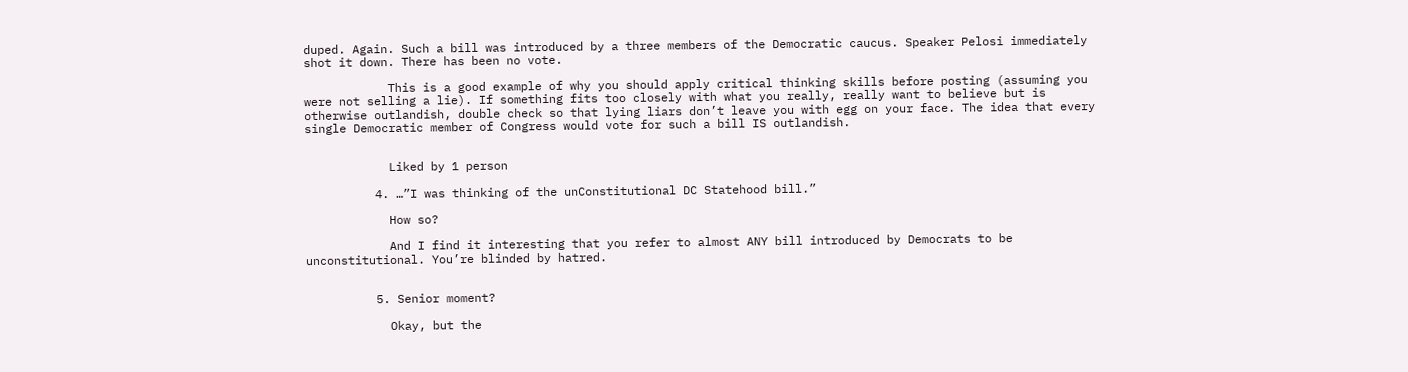duped. Again. Such a bill was introduced by a three members of the Democratic caucus. Speaker Pelosi immediately shot it down. There has been no vote.

            This is a good example of why you should apply critical thinking skills before posting (assuming you were not selling a lie). If something fits too closely with what you really, really want to believe but is otherwise outlandish, double check so that lying liars don’t leave you with egg on your face. The idea that every single Democratic member of Congress would vote for such a bill IS outlandish.


            Liked by 1 person

          4. …”I was thinking of the unConstitutional DC Statehood bill.”

            How so?

            And I find it interesting that you refer to almost ANY bill introduced by Democrats to be unconstitutional. You’re blinded by hatred.


          5. Senior moment?

            Okay, but the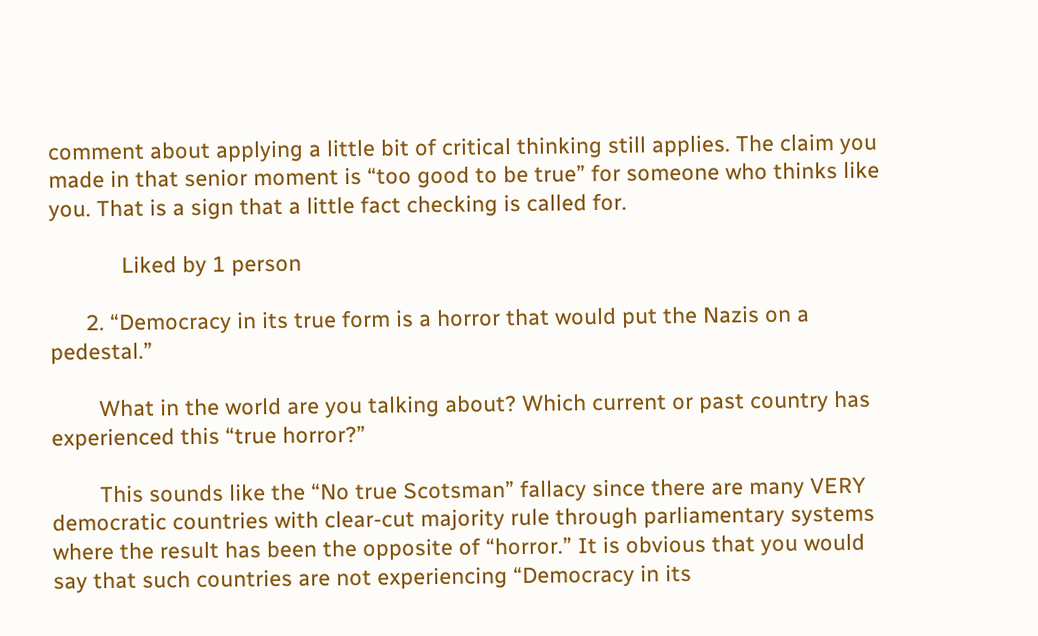comment about applying a little bit of critical thinking still applies. The claim you made in that senior moment is “too good to be true” for someone who thinks like you. That is a sign that a little fact checking is called for.

            Liked by 1 person

      2. “Democracy in its true form is a horror that would put the Nazis on a pedestal.”

        What in the world are you talking about? Which current or past country has experienced this “true horror?”

        This sounds like the “No true Scotsman” fallacy since there are many VERY democratic countries with clear-cut majority rule through parliamentary systems where the result has been the opposite of “horror.” It is obvious that you would say that such countries are not experiencing “Democracy in its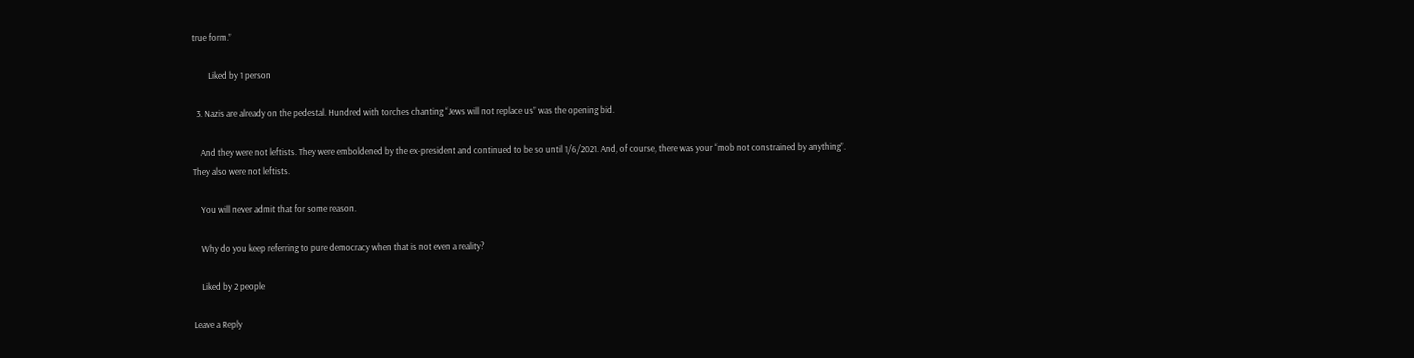true form.”

        Liked by 1 person

  3. Nazis are already on the pedestal. Hundred with torches chanting “Jews will not replace us” was the opening bid.

    And they were not leftists. They were emboldened by the ex-president and continued to be so until 1/6/2021. And, of course, there was your “mob not constrained by anything”. They also were not leftists.

    You will never admit that for some reason.

    Why do you keep referring to pure democracy when that is not even a reality?

    Liked by 2 people

Leave a Reply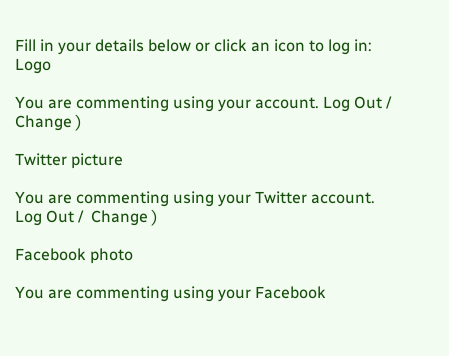Fill in your details below or click an icon to log in: Logo

You are commenting using your account. Log Out /  Change )

Twitter picture

You are commenting using your Twitter account. Log Out /  Change )

Facebook photo

You are commenting using your Facebook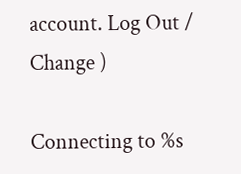account. Log Out /  Change )

Connecting to %s